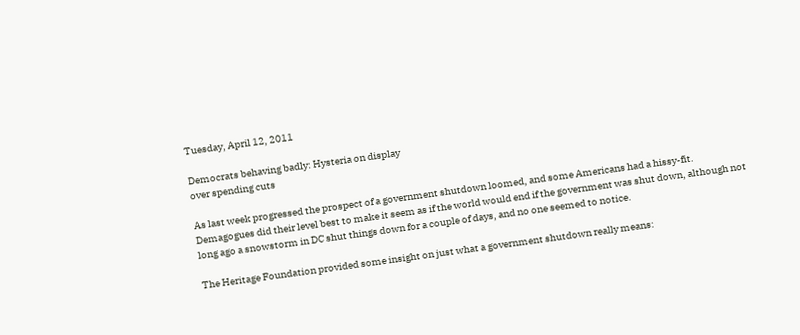Tuesday, April 12, 2011

Democrats behaving badly: Hysteria on display
over spending cuts

As last week progressed the prospect of a government shutdown loomed, and some Americans had a hissy-fit. Demagogues did their level best to make it seem as if the world would end if the government was shut down, although not long ago a snowstorm in DC shut things down for a couple of days, and no one seemed to notice.

The Heritage Foundation provided some insight on just what a government shutdown really means: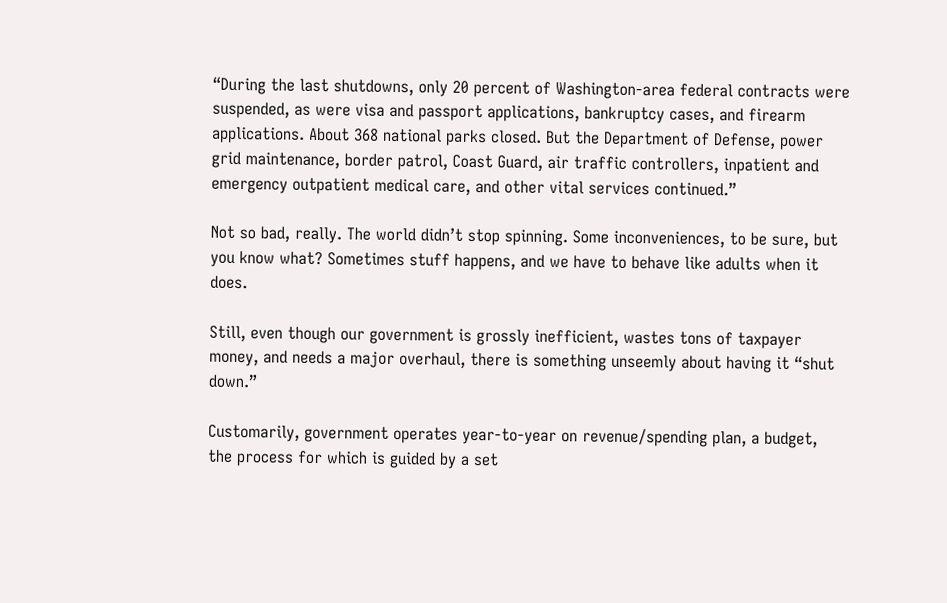“During the last shutdowns, only 20 percent of Washington-area federal contracts were suspended, as were visa and passport applications, bankruptcy cases, and firearm applications. About 368 national parks closed. But the Department of Defense, power grid maintenance, border patrol, Coast Guard, air traffic controllers, inpatient and emergency outpatient medical care, and other vital services continued.”

Not so bad, really. The world didn’t stop spinning. Some inconveniences, to be sure, but you know what? Sometimes stuff happens, and we have to behave like adults when it does.

Still, even though our government is grossly inefficient, wastes tons of taxpayer money, and needs a major overhaul, there is something unseemly about having it “shut down.”

Customarily, government operates year-to-year on revenue/spending plan, a budget, the process for which is guided by a set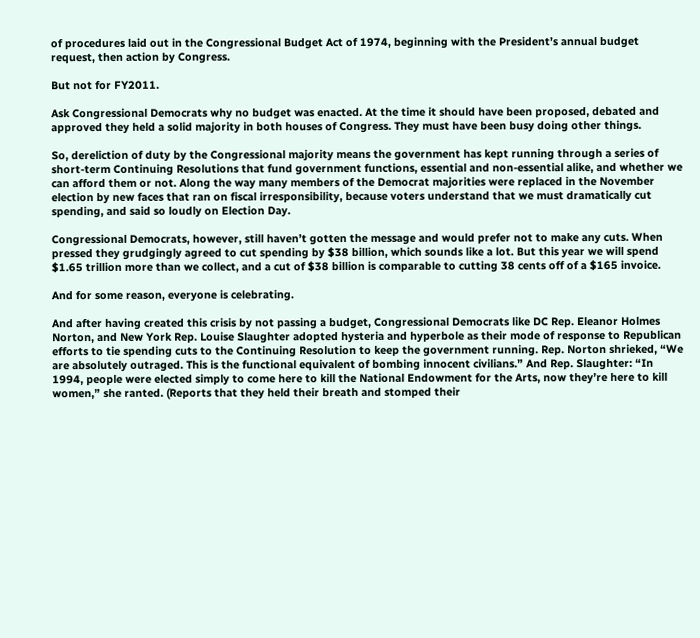of procedures laid out in the Congressional Budget Act of 1974, beginning with the President’s annual budget request, then action by Congress.

But not for FY2011.

Ask Congressional Democrats why no budget was enacted. At the time it should have been proposed, debated and approved they held a solid majority in both houses of Congress. They must have been busy doing other things.

So, dereliction of duty by the Congressional majority means the government has kept running through a series of short-term Continuing Resolutions that fund government functions, essential and non-essential alike, and whether we can afford them or not. Along the way many members of the Democrat majorities were replaced in the November election by new faces that ran on fiscal irresponsibility, because voters understand that we must dramatically cut spending, and said so loudly on Election Day.

Congressional Democrats, however, still haven’t gotten the message and would prefer not to make any cuts. When pressed they grudgingly agreed to cut spending by $38 billion, which sounds like a lot. But this year we will spend $1.65 trillion more than we collect, and a cut of $38 billion is comparable to cutting 38 cents off of a $165 invoice.

And for some reason, everyone is celebrating.

And after having created this crisis by not passing a budget, Congressional Democrats like DC Rep. Eleanor Holmes Norton, and New York Rep. Louise Slaughter adopted hysteria and hyperbole as their mode of response to Republican efforts to tie spending cuts to the Continuing Resolution to keep the government running. Rep. Norton shrieked, “We are absolutely outraged. This is the functional equivalent of bombing innocent civilians.” And Rep. Slaughter: “In 1994, people were elected simply to come here to kill the National Endowment for the Arts, now they’re here to kill women,” she ranted. (Reports that they held their breath and stomped their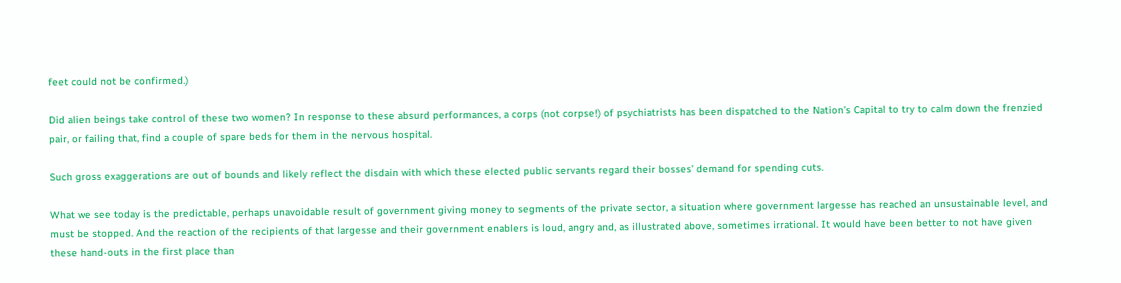feet could not be confirmed.)

Did alien beings take control of these two women? In response to these absurd performances, a corps (not corpse!) of psychiatrists has been dispatched to the Nation’s Capital to try to calm down the frenzied pair, or failing that, find a couple of spare beds for them in the nervous hospital.

Such gross exaggerations are out of bounds and likely reflect the disdain with which these elected public servants regard their bosses’ demand for spending cuts.

What we see today is the predictable, perhaps unavoidable result of government giving money to segments of the private sector, a situation where government largesse has reached an unsustainable level, and must be stopped. And the reaction of the recipients of that largesse and their government enablers is loud, angry and, as illustrated above, sometimes irrational. It would have been better to not have given these hand-outs in the first place than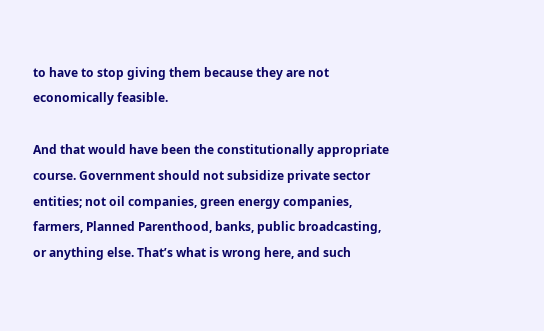to have to stop giving them because they are not economically feasible.

And that would have been the constitutionally appropriate course. Government should not subsidize private sector entities; not oil companies, green energy companies, farmers, Planned Parenthood, banks, public broadcasting, or anything else. That’s what is wrong here, and such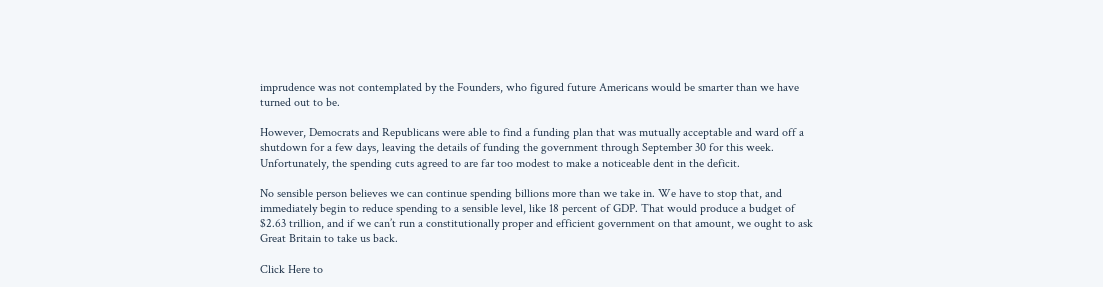imprudence was not contemplated by the Founders, who figured future Americans would be smarter than we have turned out to be.

However, Democrats and Republicans were able to find a funding plan that was mutually acceptable and ward off a shutdown for a few days, leaving the details of funding the government through September 30 for this week. Unfortunately, the spending cuts agreed to are far too modest to make a noticeable dent in the deficit.

No sensible person believes we can continue spending billions more than we take in. We have to stop that, and immediately begin to reduce spending to a sensible level, like 18 percent of GDP. That would produce a budget of $2.63 trillion, and if we can’t run a constitutionally proper and efficient government on that amount, we ought to ask Great Britain to take us back.

Click Here to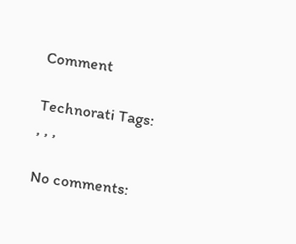Comment

Technorati Tags:
, , ,

No comments: